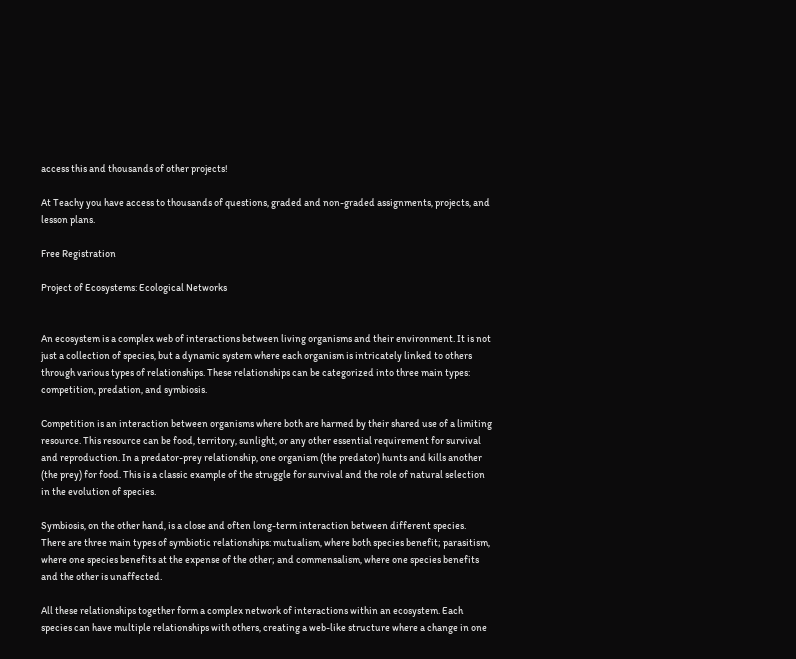access this and thousands of other projects!

At Teachy you have access to thousands of questions, graded and non-graded assignments, projects, and lesson plans.

Free Registration

Project of Ecosystems: Ecological Networks


An ecosystem is a complex web of interactions between living organisms and their environment. It is not just a collection of species, but a dynamic system where each organism is intricately linked to others through various types of relationships. These relationships can be categorized into three main types: competition, predation, and symbiosis.

Competition is an interaction between organisms where both are harmed by their shared use of a limiting resource. This resource can be food, territory, sunlight, or any other essential requirement for survival and reproduction. In a predator-prey relationship, one organism (the predator) hunts and kills another (the prey) for food. This is a classic example of the struggle for survival and the role of natural selection in the evolution of species.

Symbiosis, on the other hand, is a close and often long-term interaction between different species. There are three main types of symbiotic relationships: mutualism, where both species benefit; parasitism, where one species benefits at the expense of the other; and commensalism, where one species benefits and the other is unaffected.

All these relationships together form a complex network of interactions within an ecosystem. Each species can have multiple relationships with others, creating a web-like structure where a change in one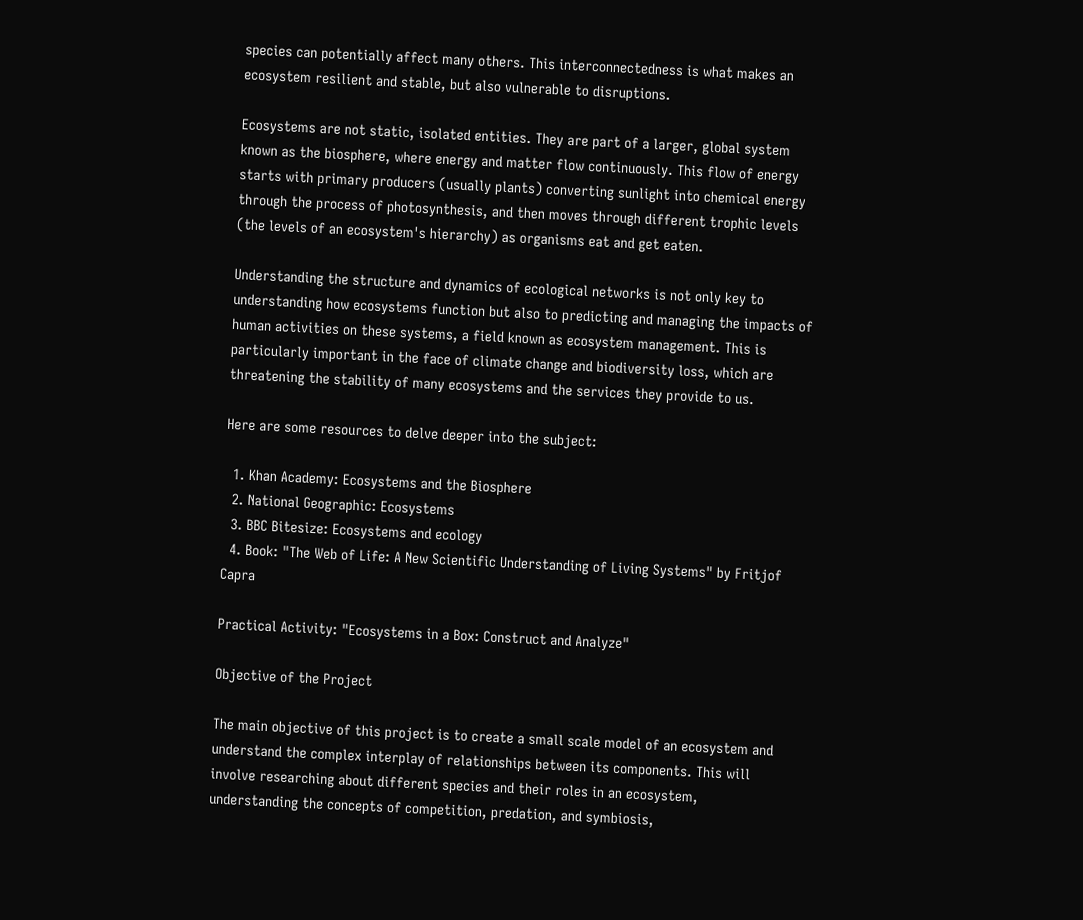species can potentially affect many others. This interconnectedness is what makes an ecosystem resilient and stable, but also vulnerable to disruptions.

Ecosystems are not static, isolated entities. They are part of a larger, global system known as the biosphere, where energy and matter flow continuously. This flow of energy starts with primary producers (usually plants) converting sunlight into chemical energy through the process of photosynthesis, and then moves through different trophic levels (the levels of an ecosystem's hierarchy) as organisms eat and get eaten.

Understanding the structure and dynamics of ecological networks is not only key to understanding how ecosystems function but also to predicting and managing the impacts of human activities on these systems, a field known as ecosystem management. This is particularly important in the face of climate change and biodiversity loss, which are threatening the stability of many ecosystems and the services they provide to us.

Here are some resources to delve deeper into the subject:

  1. Khan Academy: Ecosystems and the Biosphere
  2. National Geographic: Ecosystems
  3. BBC Bitesize: Ecosystems and ecology
  4. Book: "The Web of Life: A New Scientific Understanding of Living Systems" by Fritjof Capra

Practical Activity: "Ecosystems in a Box: Construct and Analyze"

Objective of the Project

The main objective of this project is to create a small scale model of an ecosystem and understand the complex interplay of relationships between its components. This will involve researching about different species and their roles in an ecosystem, understanding the concepts of competition, predation, and symbiosis,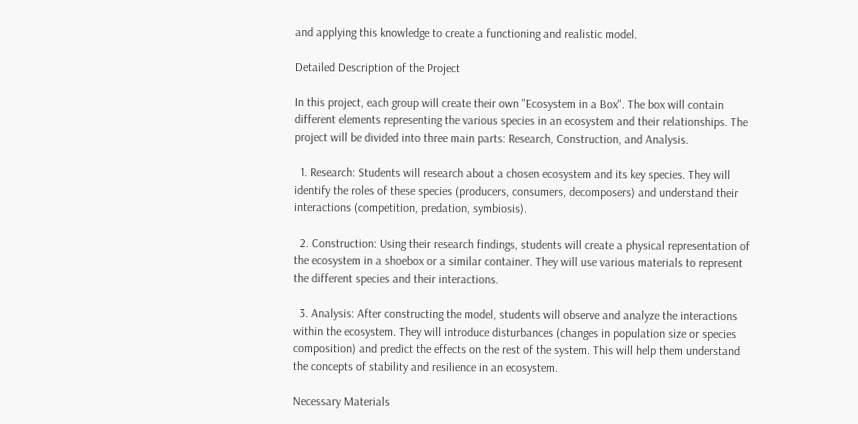and applying this knowledge to create a functioning and realistic model.

Detailed Description of the Project

In this project, each group will create their own "Ecosystem in a Box". The box will contain different elements representing the various species in an ecosystem and their relationships. The project will be divided into three main parts: Research, Construction, and Analysis.

  1. Research: Students will research about a chosen ecosystem and its key species. They will identify the roles of these species (producers, consumers, decomposers) and understand their interactions (competition, predation, symbiosis).

  2. Construction: Using their research findings, students will create a physical representation of the ecosystem in a shoebox or a similar container. They will use various materials to represent the different species and their interactions.

  3. Analysis: After constructing the model, students will observe and analyze the interactions within the ecosystem. They will introduce disturbances (changes in population size or species composition) and predict the effects on the rest of the system. This will help them understand the concepts of stability and resilience in an ecosystem.

Necessary Materials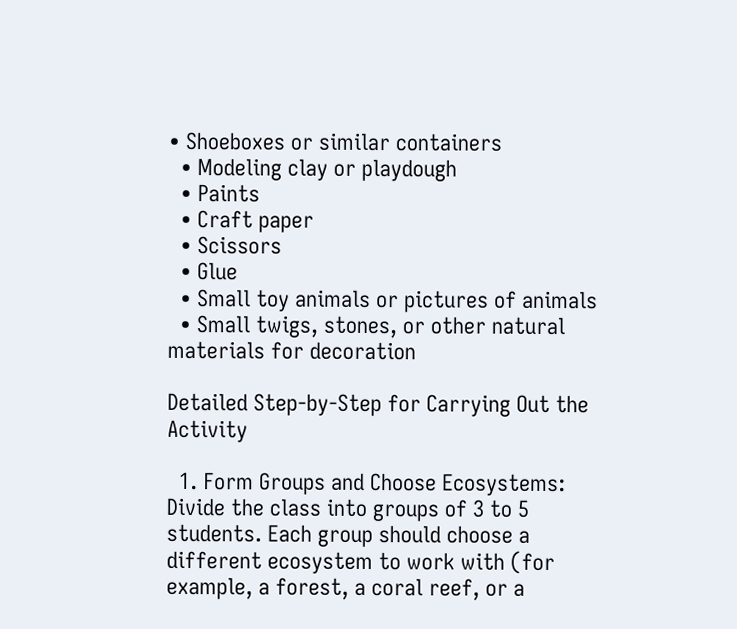• Shoeboxes or similar containers
  • Modeling clay or playdough
  • Paints
  • Craft paper
  • Scissors
  • Glue
  • Small toy animals or pictures of animals
  • Small twigs, stones, or other natural materials for decoration

Detailed Step-by-Step for Carrying Out the Activity

  1. Form Groups and Choose Ecosystems: Divide the class into groups of 3 to 5 students. Each group should choose a different ecosystem to work with (for example, a forest, a coral reef, or a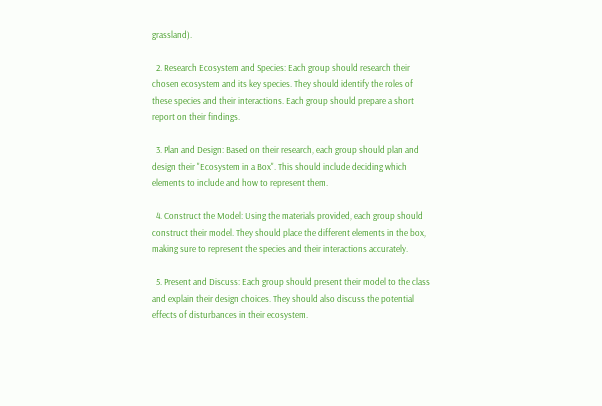grassland).

  2. Research Ecosystem and Species: Each group should research their chosen ecosystem and its key species. They should identify the roles of these species and their interactions. Each group should prepare a short report on their findings.

  3. Plan and Design: Based on their research, each group should plan and design their "Ecosystem in a Box". This should include deciding which elements to include and how to represent them.

  4. Construct the Model: Using the materials provided, each group should construct their model. They should place the different elements in the box, making sure to represent the species and their interactions accurately.

  5. Present and Discuss: Each group should present their model to the class and explain their design choices. They should also discuss the potential effects of disturbances in their ecosystem.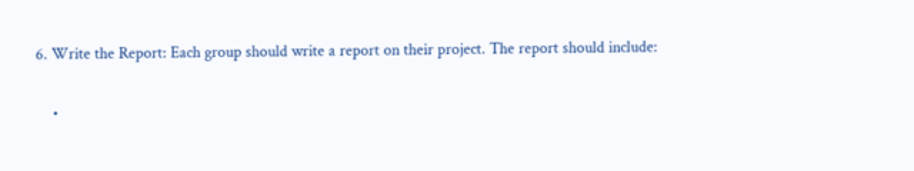6. Write the Report: Each group should write a report on their project. The report should include:

    •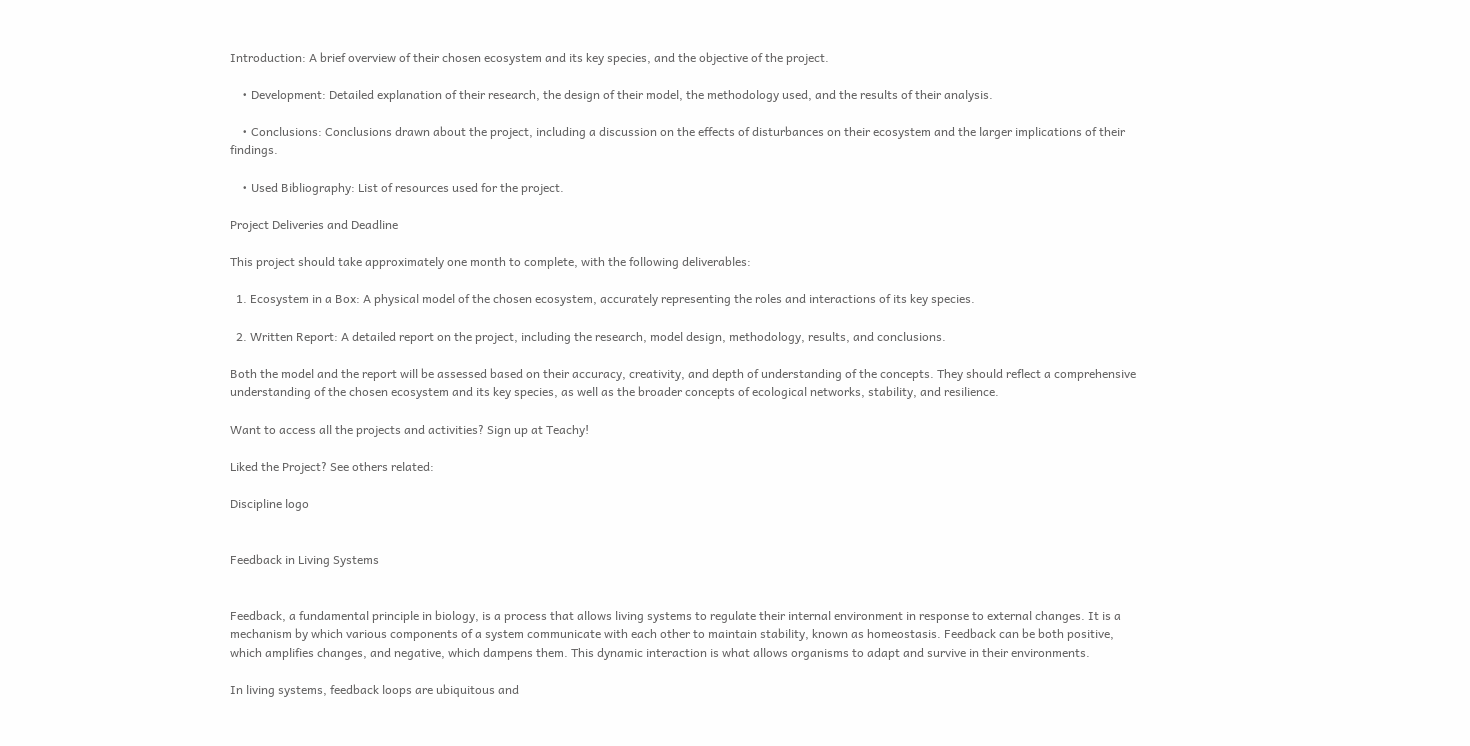Introduction: A brief overview of their chosen ecosystem and its key species, and the objective of the project.

    • Development: Detailed explanation of their research, the design of their model, the methodology used, and the results of their analysis.

    • Conclusions: Conclusions drawn about the project, including a discussion on the effects of disturbances on their ecosystem and the larger implications of their findings.

    • Used Bibliography: List of resources used for the project.

Project Deliveries and Deadline

This project should take approximately one month to complete, with the following deliverables:

  1. Ecosystem in a Box: A physical model of the chosen ecosystem, accurately representing the roles and interactions of its key species.

  2. Written Report: A detailed report on the project, including the research, model design, methodology, results, and conclusions.

Both the model and the report will be assessed based on their accuracy, creativity, and depth of understanding of the concepts. They should reflect a comprehensive understanding of the chosen ecosystem and its key species, as well as the broader concepts of ecological networks, stability, and resilience.

Want to access all the projects and activities? Sign up at Teachy!

Liked the Project? See others related:

Discipline logo


Feedback in Living Systems


Feedback, a fundamental principle in biology, is a process that allows living systems to regulate their internal environment in response to external changes. It is a mechanism by which various components of a system communicate with each other to maintain stability, known as homeostasis. Feedback can be both positive, which amplifies changes, and negative, which dampens them. This dynamic interaction is what allows organisms to adapt and survive in their environments.

In living systems, feedback loops are ubiquitous and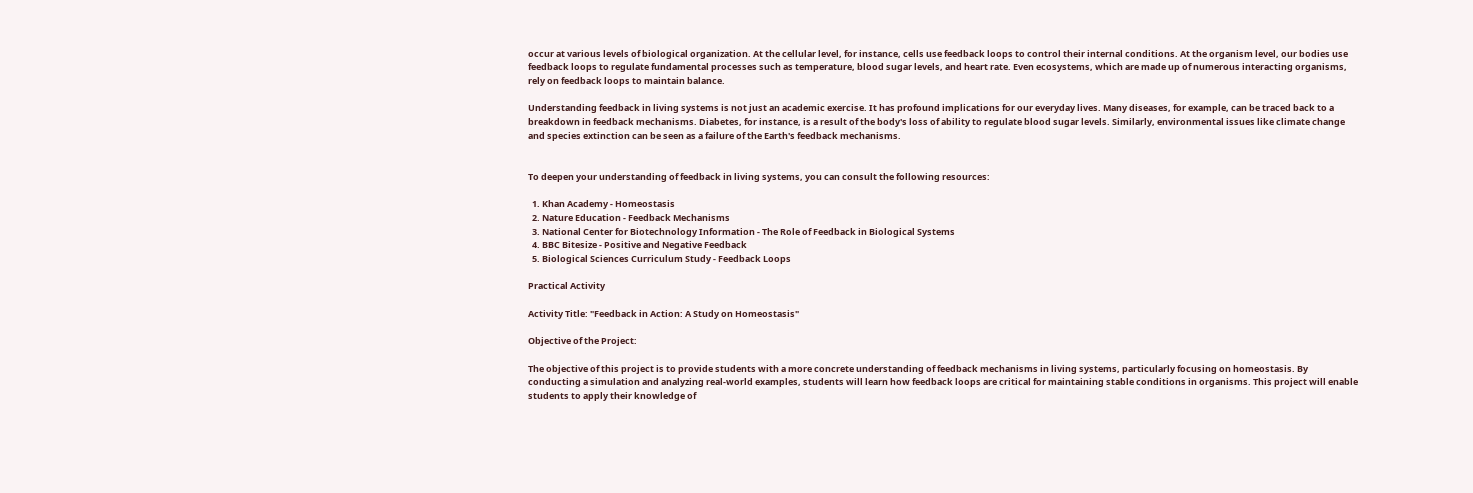occur at various levels of biological organization. At the cellular level, for instance, cells use feedback loops to control their internal conditions. At the organism level, our bodies use feedback loops to regulate fundamental processes such as temperature, blood sugar levels, and heart rate. Even ecosystems, which are made up of numerous interacting organisms, rely on feedback loops to maintain balance.

Understanding feedback in living systems is not just an academic exercise. It has profound implications for our everyday lives. Many diseases, for example, can be traced back to a breakdown in feedback mechanisms. Diabetes, for instance, is a result of the body's loss of ability to regulate blood sugar levels. Similarly, environmental issues like climate change and species extinction can be seen as a failure of the Earth's feedback mechanisms.


To deepen your understanding of feedback in living systems, you can consult the following resources:

  1. Khan Academy - Homeostasis
  2. Nature Education - Feedback Mechanisms
  3. National Center for Biotechnology Information - The Role of Feedback in Biological Systems
  4. BBC Bitesize - Positive and Negative Feedback
  5. Biological Sciences Curriculum Study - Feedback Loops

Practical Activity

Activity Title: "Feedback in Action: A Study on Homeostasis"

Objective of the Project:

The objective of this project is to provide students with a more concrete understanding of feedback mechanisms in living systems, particularly focusing on homeostasis. By conducting a simulation and analyzing real-world examples, students will learn how feedback loops are critical for maintaining stable conditions in organisms. This project will enable students to apply their knowledge of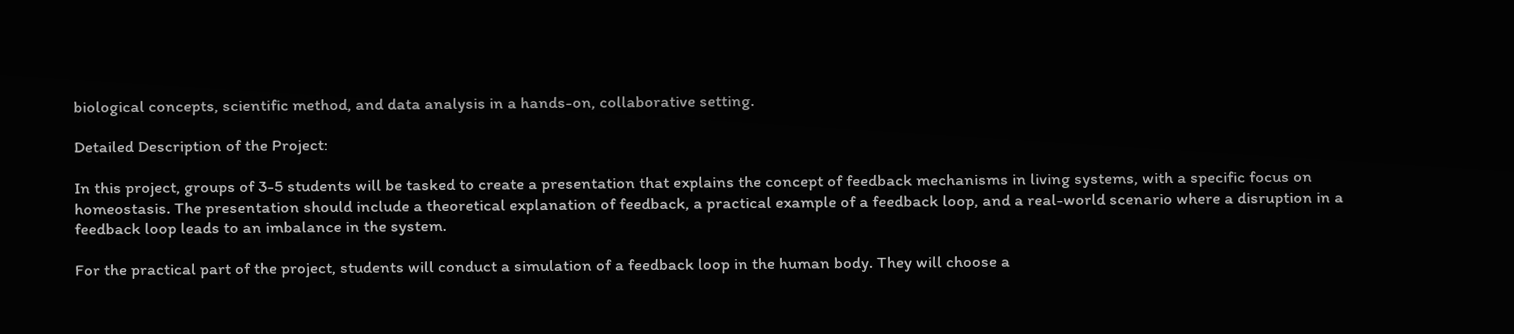biological concepts, scientific method, and data analysis in a hands-on, collaborative setting.

Detailed Description of the Project:

In this project, groups of 3-5 students will be tasked to create a presentation that explains the concept of feedback mechanisms in living systems, with a specific focus on homeostasis. The presentation should include a theoretical explanation of feedback, a practical example of a feedback loop, and a real-world scenario where a disruption in a feedback loop leads to an imbalance in the system.

For the practical part of the project, students will conduct a simulation of a feedback loop in the human body. They will choose a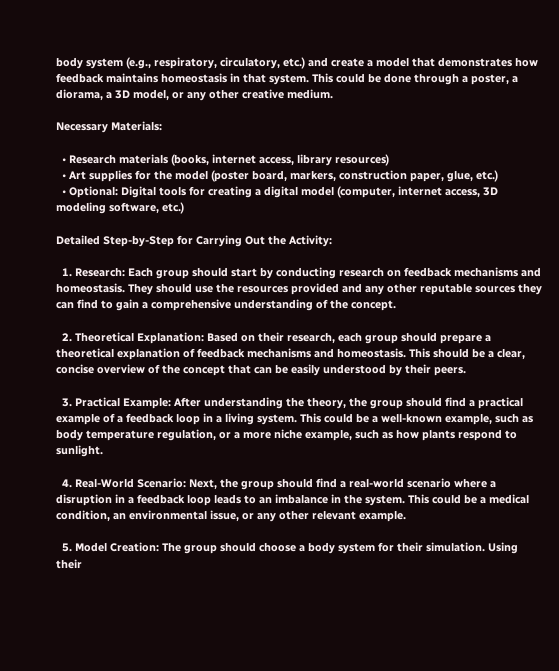body system (e.g., respiratory, circulatory, etc.) and create a model that demonstrates how feedback maintains homeostasis in that system. This could be done through a poster, a diorama, a 3D model, or any other creative medium.

Necessary Materials:

  • Research materials (books, internet access, library resources)
  • Art supplies for the model (poster board, markers, construction paper, glue, etc.)
  • Optional: Digital tools for creating a digital model (computer, internet access, 3D modeling software, etc.)

Detailed Step-by-Step for Carrying Out the Activity:

  1. Research: Each group should start by conducting research on feedback mechanisms and homeostasis. They should use the resources provided and any other reputable sources they can find to gain a comprehensive understanding of the concept.

  2. Theoretical Explanation: Based on their research, each group should prepare a theoretical explanation of feedback mechanisms and homeostasis. This should be a clear, concise overview of the concept that can be easily understood by their peers.

  3. Practical Example: After understanding the theory, the group should find a practical example of a feedback loop in a living system. This could be a well-known example, such as body temperature regulation, or a more niche example, such as how plants respond to sunlight.

  4. Real-World Scenario: Next, the group should find a real-world scenario where a disruption in a feedback loop leads to an imbalance in the system. This could be a medical condition, an environmental issue, or any other relevant example.

  5. Model Creation: The group should choose a body system for their simulation. Using their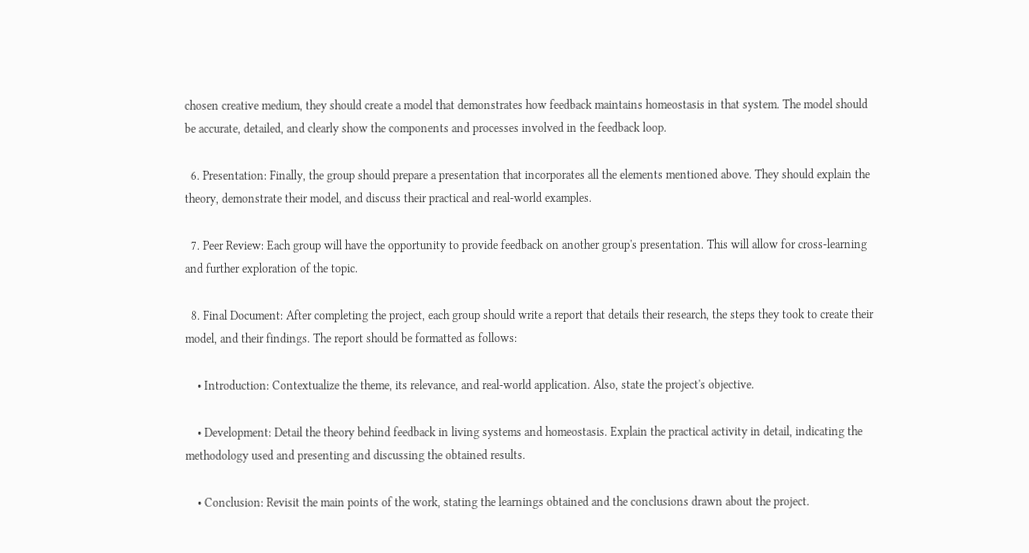chosen creative medium, they should create a model that demonstrates how feedback maintains homeostasis in that system. The model should be accurate, detailed, and clearly show the components and processes involved in the feedback loop.

  6. Presentation: Finally, the group should prepare a presentation that incorporates all the elements mentioned above. They should explain the theory, demonstrate their model, and discuss their practical and real-world examples.

  7. Peer Review: Each group will have the opportunity to provide feedback on another group's presentation. This will allow for cross-learning and further exploration of the topic.

  8. Final Document: After completing the project, each group should write a report that details their research, the steps they took to create their model, and their findings. The report should be formatted as follows:

    • Introduction: Contextualize the theme, its relevance, and real-world application. Also, state the project's objective.

    • Development: Detail the theory behind feedback in living systems and homeostasis. Explain the practical activity in detail, indicating the methodology used and presenting and discussing the obtained results.

    • Conclusion: Revisit the main points of the work, stating the learnings obtained and the conclusions drawn about the project.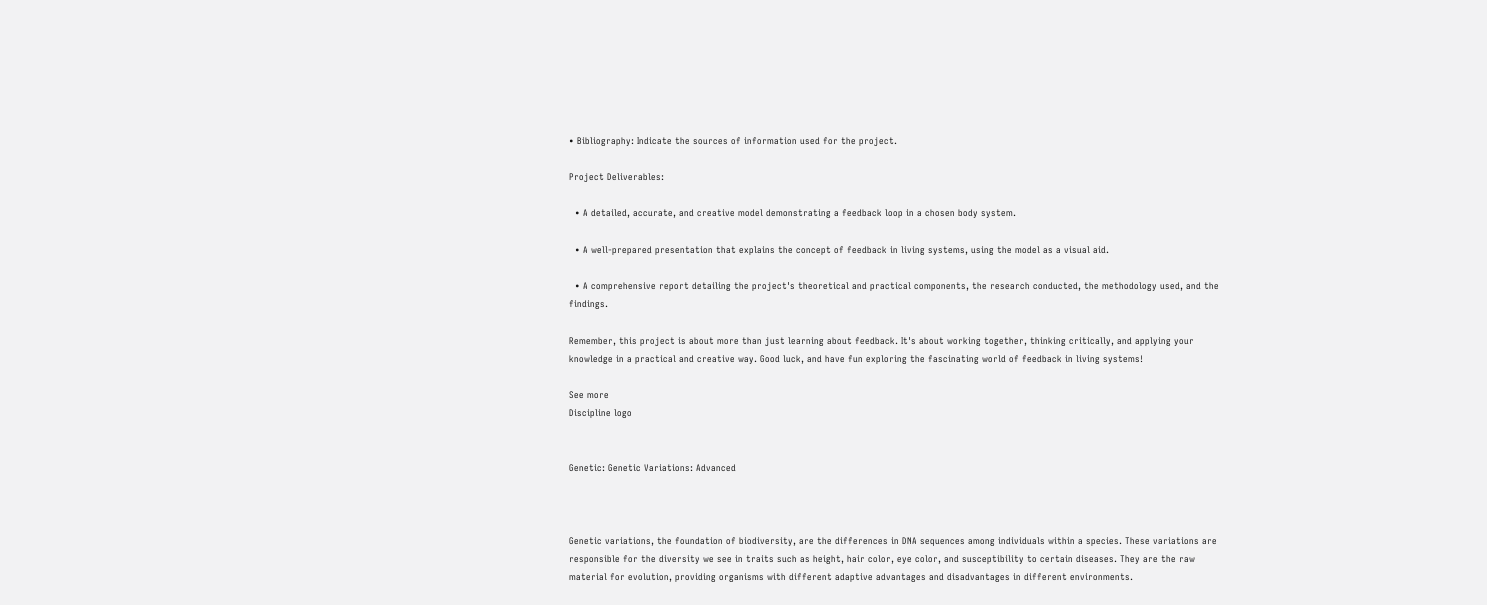• Bibliography: Indicate the sources of information used for the project.

Project Deliverables:

  • A detailed, accurate, and creative model demonstrating a feedback loop in a chosen body system.

  • A well-prepared presentation that explains the concept of feedback in living systems, using the model as a visual aid.

  • A comprehensive report detailing the project's theoretical and practical components, the research conducted, the methodology used, and the findings.

Remember, this project is about more than just learning about feedback. It's about working together, thinking critically, and applying your knowledge in a practical and creative way. Good luck, and have fun exploring the fascinating world of feedback in living systems!

See more
Discipline logo


Genetic: Genetic Variations: Advanced



Genetic variations, the foundation of biodiversity, are the differences in DNA sequences among individuals within a species. These variations are responsible for the diversity we see in traits such as height, hair color, eye color, and susceptibility to certain diseases. They are the raw material for evolution, providing organisms with different adaptive advantages and disadvantages in different environments.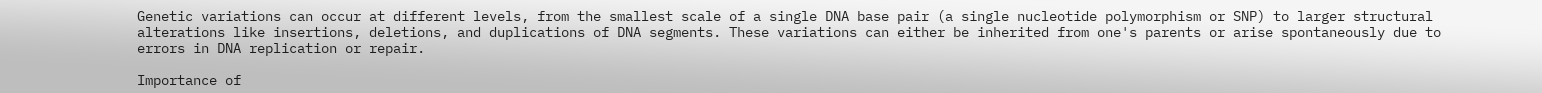Genetic variations can occur at different levels, from the smallest scale of a single DNA base pair (a single nucleotide polymorphism or SNP) to larger structural alterations like insertions, deletions, and duplications of DNA segments. These variations can either be inherited from one's parents or arise spontaneously due to errors in DNA replication or repair.

Importance of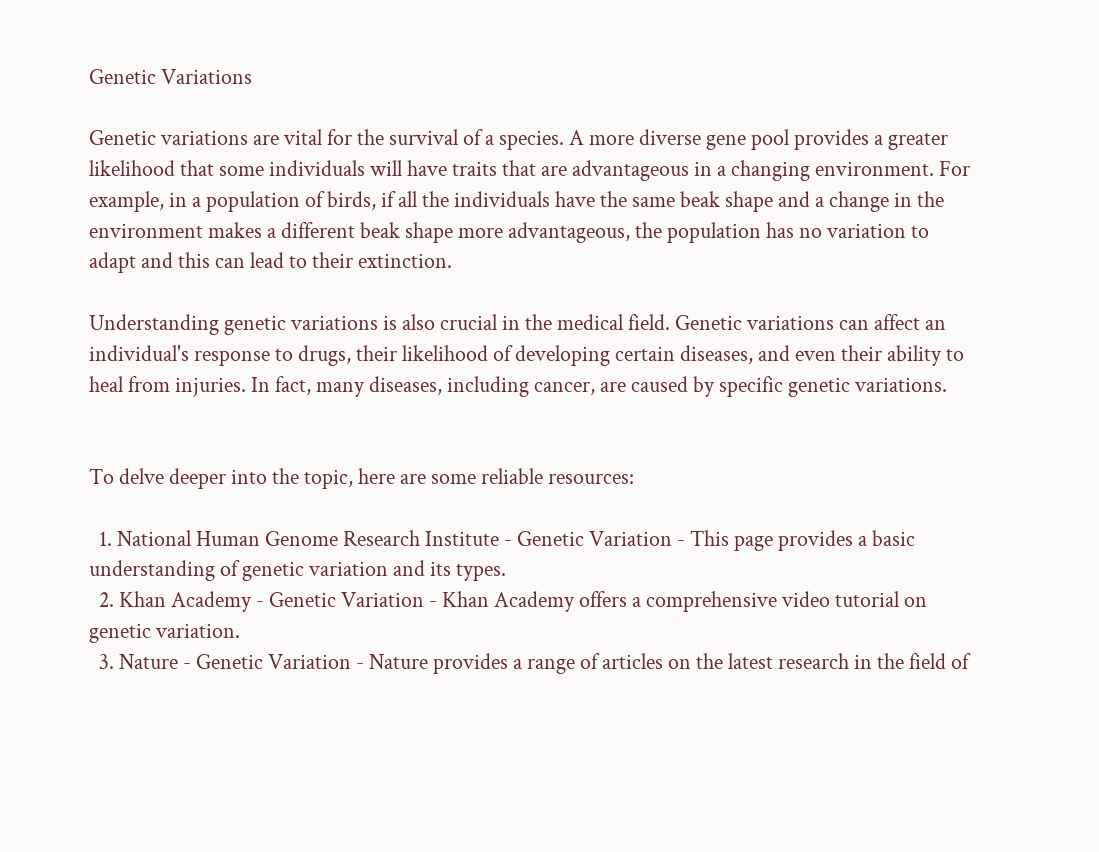Genetic Variations

Genetic variations are vital for the survival of a species. A more diverse gene pool provides a greater likelihood that some individuals will have traits that are advantageous in a changing environment. For example, in a population of birds, if all the individuals have the same beak shape and a change in the environment makes a different beak shape more advantageous, the population has no variation to adapt and this can lead to their extinction.

Understanding genetic variations is also crucial in the medical field. Genetic variations can affect an individual's response to drugs, their likelihood of developing certain diseases, and even their ability to heal from injuries. In fact, many diseases, including cancer, are caused by specific genetic variations.


To delve deeper into the topic, here are some reliable resources:

  1. National Human Genome Research Institute - Genetic Variation - This page provides a basic understanding of genetic variation and its types.
  2. Khan Academy - Genetic Variation - Khan Academy offers a comprehensive video tutorial on genetic variation.
  3. Nature - Genetic Variation - Nature provides a range of articles on the latest research in the field of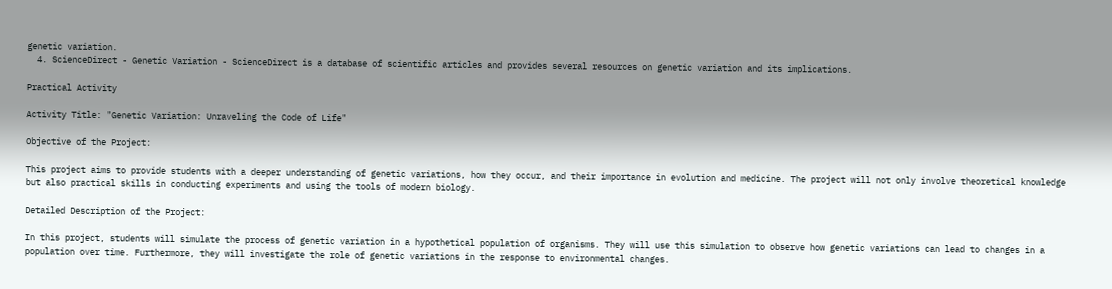genetic variation.
  4. ScienceDirect - Genetic Variation - ScienceDirect is a database of scientific articles and provides several resources on genetic variation and its implications.

Practical Activity

Activity Title: "Genetic Variation: Unraveling the Code of Life"

Objective of the Project:

This project aims to provide students with a deeper understanding of genetic variations, how they occur, and their importance in evolution and medicine. The project will not only involve theoretical knowledge but also practical skills in conducting experiments and using the tools of modern biology.

Detailed Description of the Project:

In this project, students will simulate the process of genetic variation in a hypothetical population of organisms. They will use this simulation to observe how genetic variations can lead to changes in a population over time. Furthermore, they will investigate the role of genetic variations in the response to environmental changes.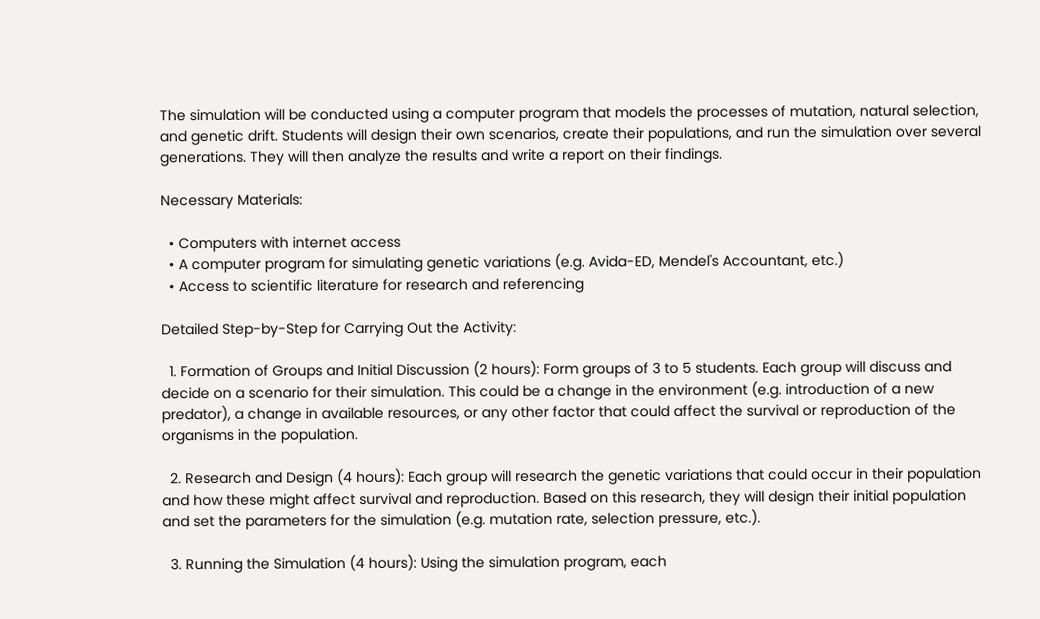The simulation will be conducted using a computer program that models the processes of mutation, natural selection, and genetic drift. Students will design their own scenarios, create their populations, and run the simulation over several generations. They will then analyze the results and write a report on their findings.

Necessary Materials:

  • Computers with internet access
  • A computer program for simulating genetic variations (e.g. Avida-ED, Mendel's Accountant, etc.)
  • Access to scientific literature for research and referencing

Detailed Step-by-Step for Carrying Out the Activity:

  1. Formation of Groups and Initial Discussion (2 hours): Form groups of 3 to 5 students. Each group will discuss and decide on a scenario for their simulation. This could be a change in the environment (e.g. introduction of a new predator), a change in available resources, or any other factor that could affect the survival or reproduction of the organisms in the population.

  2. Research and Design (4 hours): Each group will research the genetic variations that could occur in their population and how these might affect survival and reproduction. Based on this research, they will design their initial population and set the parameters for the simulation (e.g. mutation rate, selection pressure, etc.).

  3. Running the Simulation (4 hours): Using the simulation program, each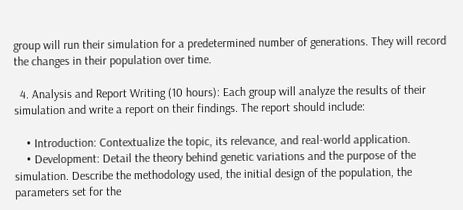group will run their simulation for a predetermined number of generations. They will record the changes in their population over time.

  4. Analysis and Report Writing (10 hours): Each group will analyze the results of their simulation and write a report on their findings. The report should include:

    • Introduction: Contextualize the topic, its relevance, and real-world application.
    • Development: Detail the theory behind genetic variations and the purpose of the simulation. Describe the methodology used, the initial design of the population, the parameters set for the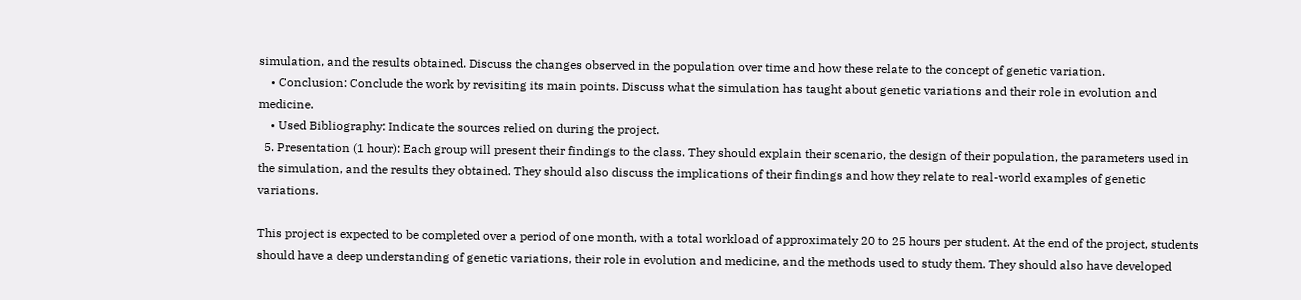simulation, and the results obtained. Discuss the changes observed in the population over time and how these relate to the concept of genetic variation.
    • Conclusion: Conclude the work by revisiting its main points. Discuss what the simulation has taught about genetic variations and their role in evolution and medicine.
    • Used Bibliography: Indicate the sources relied on during the project.
  5. Presentation (1 hour): Each group will present their findings to the class. They should explain their scenario, the design of their population, the parameters used in the simulation, and the results they obtained. They should also discuss the implications of their findings and how they relate to real-world examples of genetic variations.

This project is expected to be completed over a period of one month, with a total workload of approximately 20 to 25 hours per student. At the end of the project, students should have a deep understanding of genetic variations, their role in evolution and medicine, and the methods used to study them. They should also have developed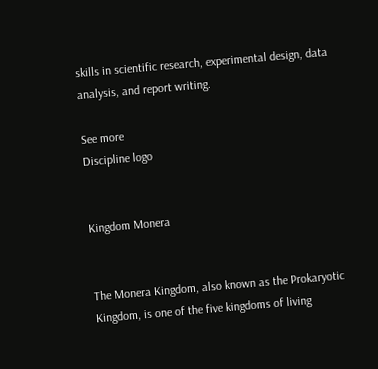skills in scientific research, experimental design, data analysis, and report writing.

See more
Discipline logo


Kingdom Monera


The Monera Kingdom, also known as the Prokaryotic Kingdom, is one of the five kingdoms of living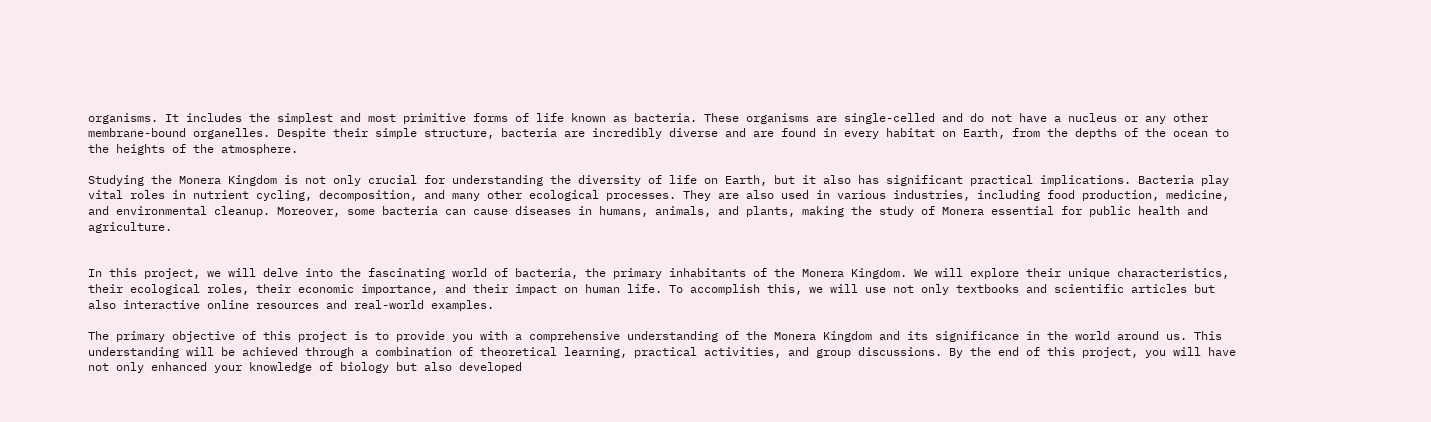organisms. It includes the simplest and most primitive forms of life known as bacteria. These organisms are single-celled and do not have a nucleus or any other membrane-bound organelles. Despite their simple structure, bacteria are incredibly diverse and are found in every habitat on Earth, from the depths of the ocean to the heights of the atmosphere.

Studying the Monera Kingdom is not only crucial for understanding the diversity of life on Earth, but it also has significant practical implications. Bacteria play vital roles in nutrient cycling, decomposition, and many other ecological processes. They are also used in various industries, including food production, medicine, and environmental cleanup. Moreover, some bacteria can cause diseases in humans, animals, and plants, making the study of Monera essential for public health and agriculture.


In this project, we will delve into the fascinating world of bacteria, the primary inhabitants of the Monera Kingdom. We will explore their unique characteristics, their ecological roles, their economic importance, and their impact on human life. To accomplish this, we will use not only textbooks and scientific articles but also interactive online resources and real-world examples.

The primary objective of this project is to provide you with a comprehensive understanding of the Monera Kingdom and its significance in the world around us. This understanding will be achieved through a combination of theoretical learning, practical activities, and group discussions. By the end of this project, you will have not only enhanced your knowledge of biology but also developed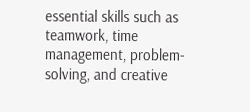essential skills such as teamwork, time management, problem-solving, and creative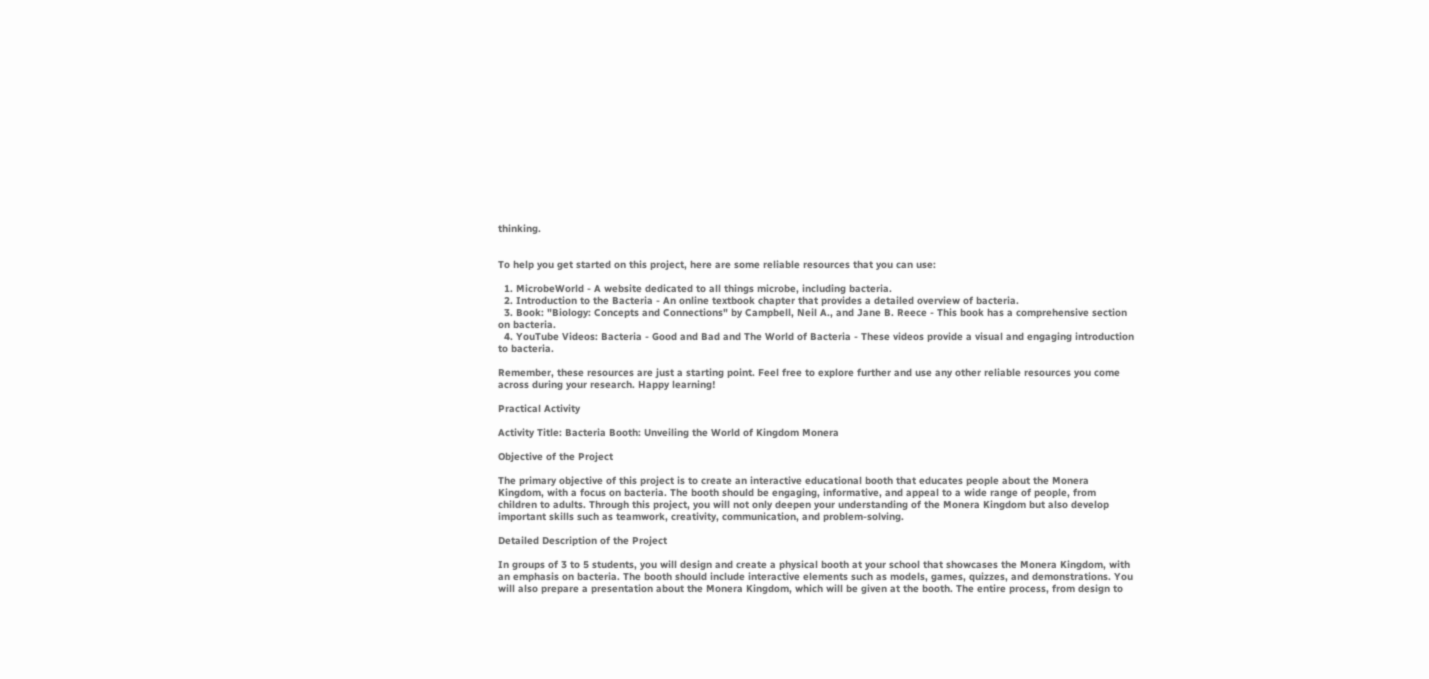thinking.


To help you get started on this project, here are some reliable resources that you can use:

  1. MicrobeWorld - A website dedicated to all things microbe, including bacteria.
  2. Introduction to the Bacteria - An online textbook chapter that provides a detailed overview of bacteria.
  3. Book: "Biology: Concepts and Connections" by Campbell, Neil A., and Jane B. Reece - This book has a comprehensive section on bacteria.
  4. YouTube Videos: Bacteria - Good and Bad and The World of Bacteria - These videos provide a visual and engaging introduction to bacteria.

Remember, these resources are just a starting point. Feel free to explore further and use any other reliable resources you come across during your research. Happy learning!

Practical Activity

Activity Title: Bacteria Booth: Unveiling the World of Kingdom Monera

Objective of the Project

The primary objective of this project is to create an interactive educational booth that educates people about the Monera Kingdom, with a focus on bacteria. The booth should be engaging, informative, and appeal to a wide range of people, from children to adults. Through this project, you will not only deepen your understanding of the Monera Kingdom but also develop important skills such as teamwork, creativity, communication, and problem-solving.

Detailed Description of the Project

In groups of 3 to 5 students, you will design and create a physical booth at your school that showcases the Monera Kingdom, with an emphasis on bacteria. The booth should include interactive elements such as models, games, quizzes, and demonstrations. You will also prepare a presentation about the Monera Kingdom, which will be given at the booth. The entire process, from design to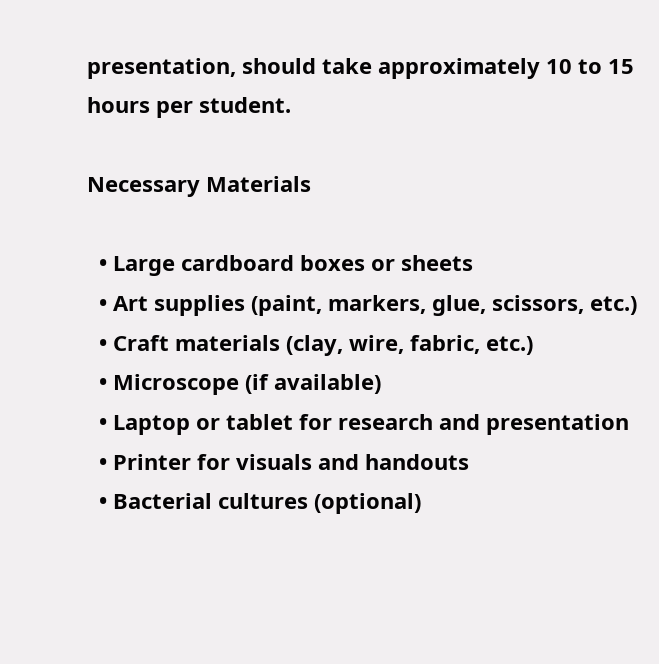presentation, should take approximately 10 to 15 hours per student.

Necessary Materials

  • Large cardboard boxes or sheets
  • Art supplies (paint, markers, glue, scissors, etc.)
  • Craft materials (clay, wire, fabric, etc.)
  • Microscope (if available)
  • Laptop or tablet for research and presentation
  • Printer for visuals and handouts
  • Bacterial cultures (optional)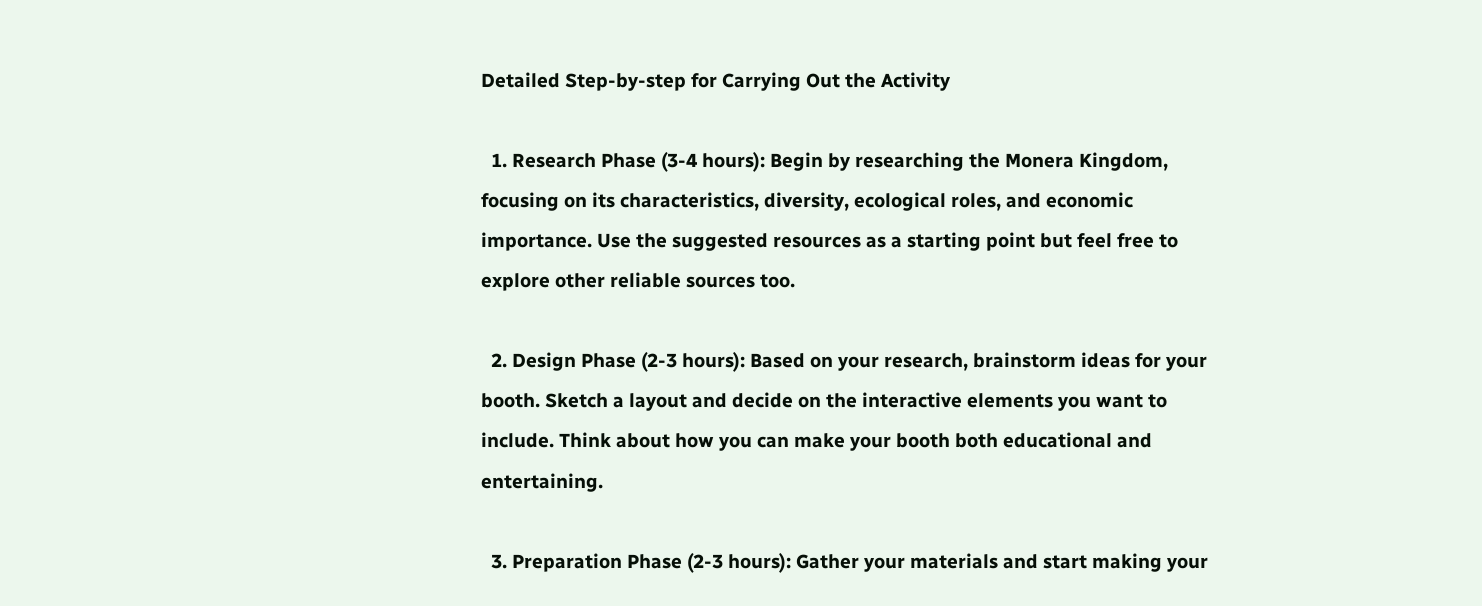Detailed Step-by-step for Carrying Out the Activity

  1. Research Phase (3-4 hours): Begin by researching the Monera Kingdom, focusing on its characteristics, diversity, ecological roles, and economic importance. Use the suggested resources as a starting point but feel free to explore other reliable sources too.

  2. Design Phase (2-3 hours): Based on your research, brainstorm ideas for your booth. Sketch a layout and decide on the interactive elements you want to include. Think about how you can make your booth both educational and entertaining.

  3. Preparation Phase (2-3 hours): Gather your materials and start making your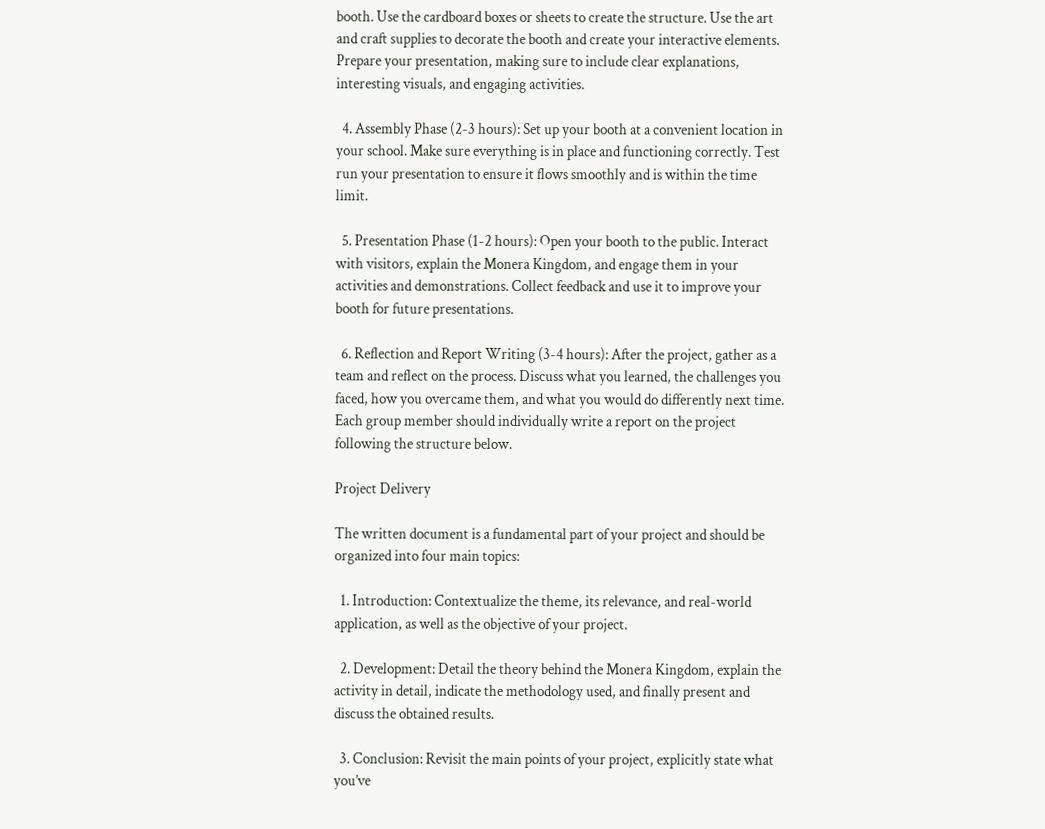booth. Use the cardboard boxes or sheets to create the structure. Use the art and craft supplies to decorate the booth and create your interactive elements. Prepare your presentation, making sure to include clear explanations, interesting visuals, and engaging activities.

  4. Assembly Phase (2-3 hours): Set up your booth at a convenient location in your school. Make sure everything is in place and functioning correctly. Test run your presentation to ensure it flows smoothly and is within the time limit.

  5. Presentation Phase (1-2 hours): Open your booth to the public. Interact with visitors, explain the Monera Kingdom, and engage them in your activities and demonstrations. Collect feedback and use it to improve your booth for future presentations.

  6. Reflection and Report Writing (3-4 hours): After the project, gather as a team and reflect on the process. Discuss what you learned, the challenges you faced, how you overcame them, and what you would do differently next time. Each group member should individually write a report on the project following the structure below.

Project Delivery

The written document is a fundamental part of your project and should be organized into four main topics:

  1. Introduction: Contextualize the theme, its relevance, and real-world application, as well as the objective of your project.

  2. Development: Detail the theory behind the Monera Kingdom, explain the activity in detail, indicate the methodology used, and finally present and discuss the obtained results.

  3. Conclusion: Revisit the main points of your project, explicitly state what you’ve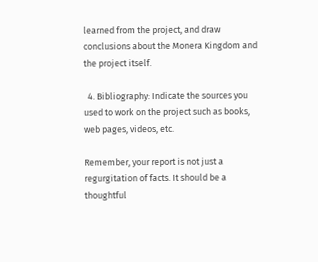learned from the project, and draw conclusions about the Monera Kingdom and the project itself.

  4. Bibliography: Indicate the sources you used to work on the project such as books, web pages, videos, etc.

Remember, your report is not just a regurgitation of facts. It should be a thoughtful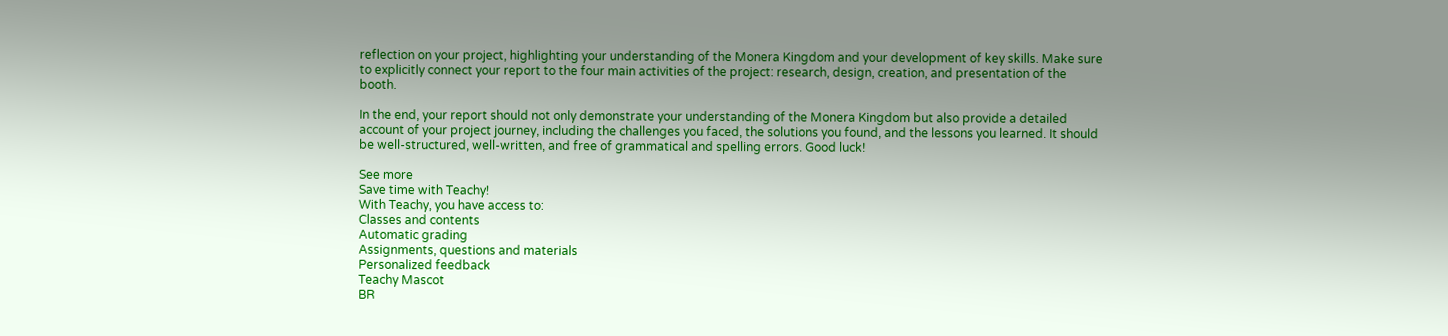reflection on your project, highlighting your understanding of the Monera Kingdom and your development of key skills. Make sure to explicitly connect your report to the four main activities of the project: research, design, creation, and presentation of the booth.

In the end, your report should not only demonstrate your understanding of the Monera Kingdom but also provide a detailed account of your project journey, including the challenges you faced, the solutions you found, and the lessons you learned. It should be well-structured, well-written, and free of grammatical and spelling errors. Good luck!

See more
Save time with Teachy!
With Teachy, you have access to:
Classes and contents
Automatic grading
Assignments, questions and materials
Personalized feedback
Teachy Mascot
BR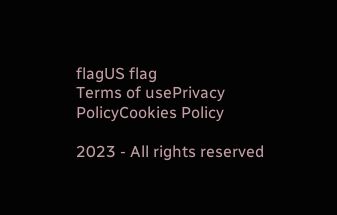flagUS flag
Terms of usePrivacy PolicyCookies Policy

2023 - All rights reserved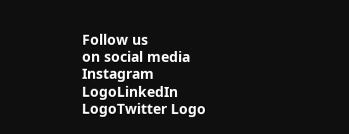Follow us
on social media
Instagram LogoLinkedIn LogoTwitter Logo